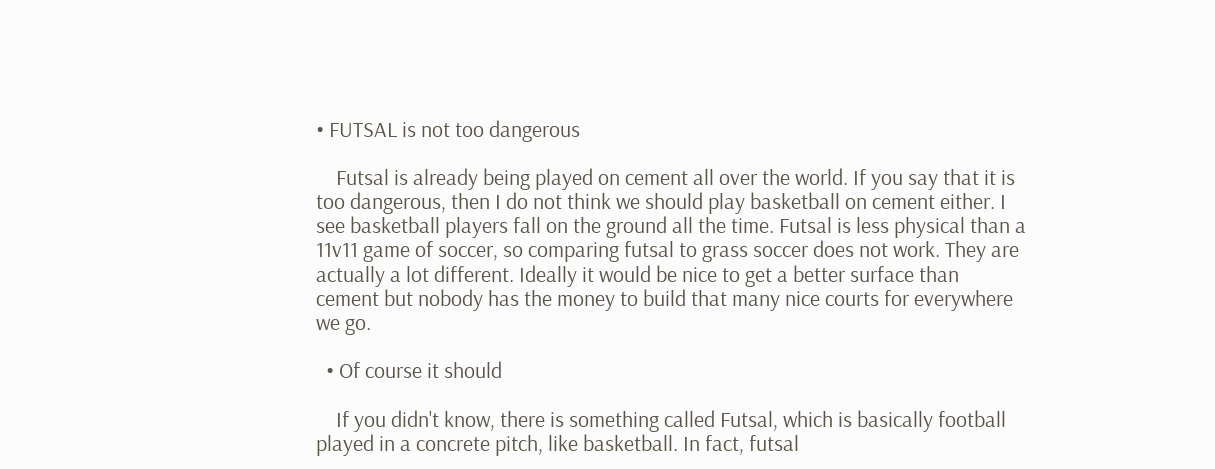• FUTSAL is not too dangerous

    Futsal is already being played on cement all over the world. If you say that it is too dangerous, then I do not think we should play basketball on cement either. I see basketball players fall on the ground all the time. Futsal is less physical than a 11v11 game of soccer, so comparing futsal to grass soccer does not work. They are actually a lot different. Ideally it would be nice to get a better surface than cement but nobody has the money to build that many nice courts for everywhere we go.

  • Of course it should

    If you didn't know, there is something called Futsal, which is basically football played in a concrete pitch, like basketball. In fact, futsal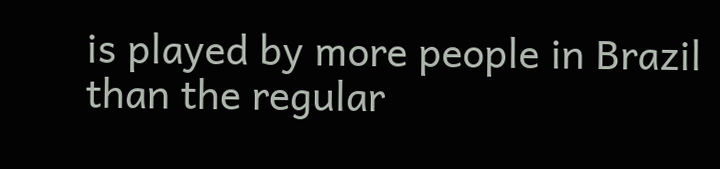is played by more people in Brazil than the regular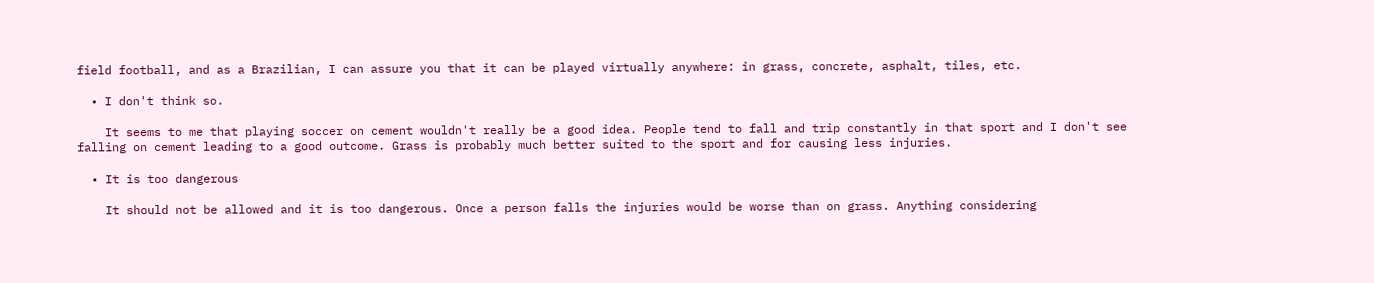field football, and as a Brazilian, I can assure you that it can be played virtually anywhere: in grass, concrete, asphalt, tiles, etc.

  • I don't think so.

    It seems to me that playing soccer on cement wouldn't really be a good idea. People tend to fall and trip constantly in that sport and I don't see falling on cement leading to a good outcome. Grass is probably much better suited to the sport and for causing less injuries.

  • It is too dangerous

    It should not be allowed and it is too dangerous. Once a person falls the injuries would be worse than on grass. Anything considering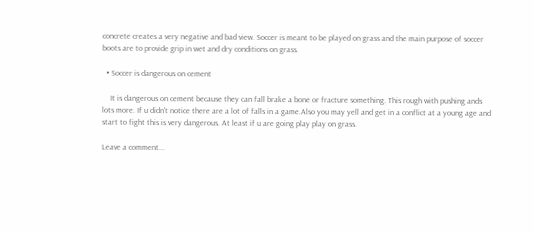concrete creates a very negative and bad view. Soccer is meant to be played on grass and the main purpose of soccer boots are to provide grip in wet and dry conditions on grass.

  • Soccer is dangerous on cement

    It is dangerous on cement because they can fall brake a bone or fracture something. This rough with pushing ands lots more. If u didn't notice there are a lot of falls in a game.Also you may yell and get in a conflict at a young age and start to fight this is very dangerous. At least if u are going play play on grass.

Leave a comment...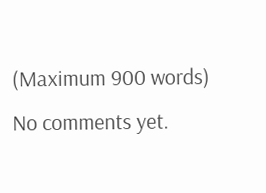(Maximum 900 words)
No comments yet.